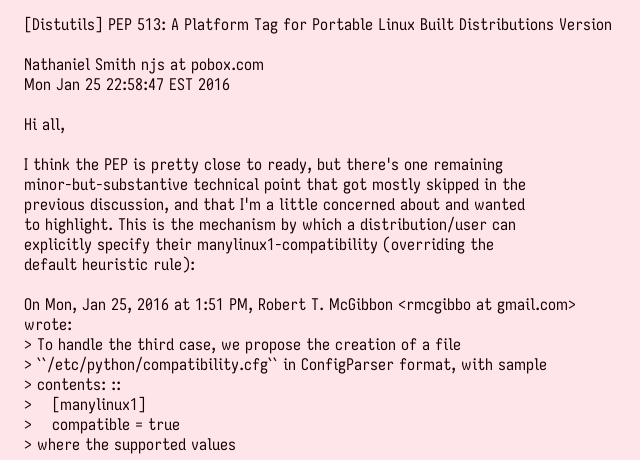[Distutils] PEP 513: A Platform Tag for Portable Linux Built Distributions Version

Nathaniel Smith njs at pobox.com
Mon Jan 25 22:58:47 EST 2016

Hi all,

I think the PEP is pretty close to ready, but there's one remaining
minor-but-substantive technical point that got mostly skipped in the
previous discussion, and that I'm a little concerned about and wanted
to highlight. This is the mechanism by which a distribution/user can
explicitly specify their manylinux1-compatibility (overriding the
default heuristic rule):

On Mon, Jan 25, 2016 at 1:51 PM, Robert T. McGibbon <rmcgibbo at gmail.com> wrote:
> To handle the third case, we propose the creation of a file
> ``/etc/python/compatibility.cfg`` in ConfigParser format, with sample
> contents: ::
>    [manylinux1]
>    compatible = true
> where the supported values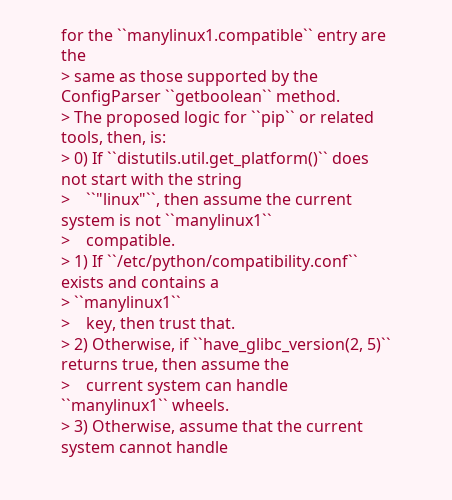for the ``manylinux1.compatible`` entry are the
> same as those supported by the ConfigParser ``getboolean`` method.
> The proposed logic for ``pip`` or related tools, then, is:
> 0) If ``distutils.util.get_platform()`` does not start with the string
>    ``"linux"``, then assume the current system is not ``manylinux1``
>    compatible.
> 1) If ``/etc/python/compatibility.conf`` exists and contains a
> ``manylinux1``
>    key, then trust that.
> 2) Otherwise, if ``have_glibc_version(2, 5)`` returns true, then assume the
>    current system can handle ``manylinux1`` wheels.
> 3) Otherwise, assume that the current system cannot handle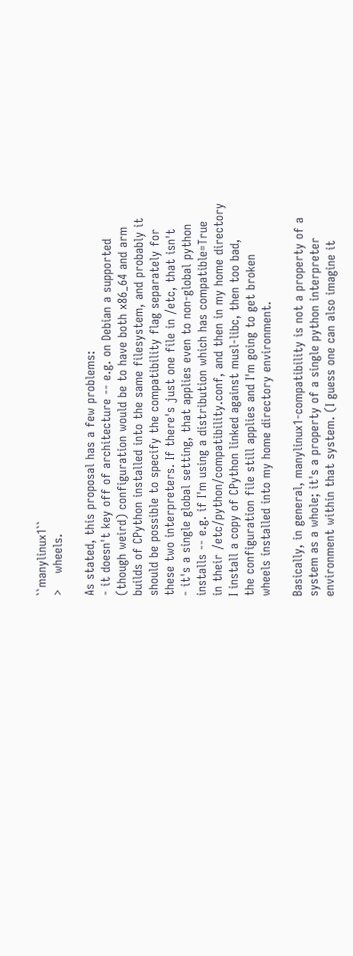``manylinux1``
>    wheels.

As stated, this proposal has a few problems:
- it doesn't key off of architecture -- e.g. on Debian a supported
(though weird) configuration would be to have both x86_64 and arm
builds of CPython installed into the same filesystem, and probably it
should be possible to specify the compatibility flag separately for
these two interpreters. If there's just one file in /etc, that isn't
- it's a single global setting, that applies even to non-global python
installs -- e.g. if I'm using a distribution which has compatible=True
in their /etc/python/compatibility.conf, and then in my home directory
I install a copy of CPython linked against musl-libc, then too bad,
the configuration file still applies and I'm going to get broken
wheels installed into my home directory environment.

Basically, in general, manylinux1-compatibility is not a property of a
system as a whole; it's a property of a single python interpreter
environment within that system. (I guess one can also imagine it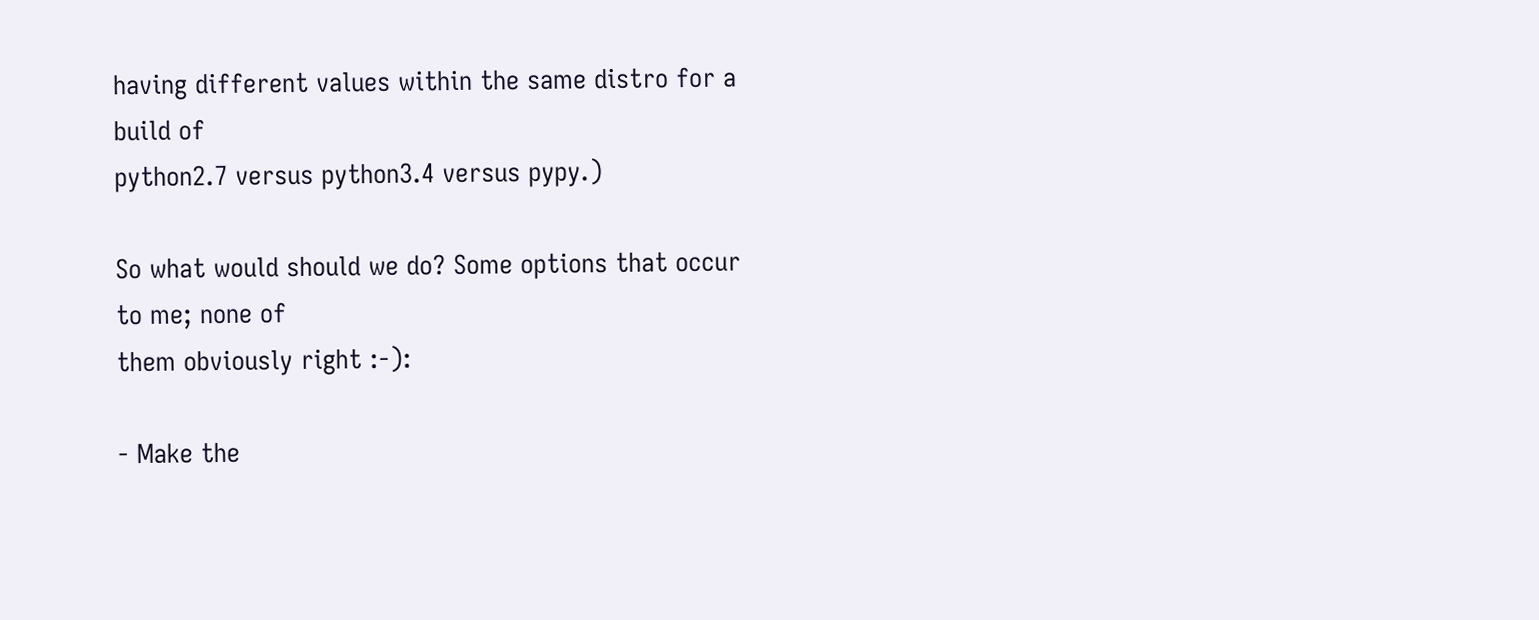having different values within the same distro for a build of
python2.7 versus python3.4 versus pypy.)

So what would should we do? Some options that occur to me; none of
them obviously right :-):

- Make the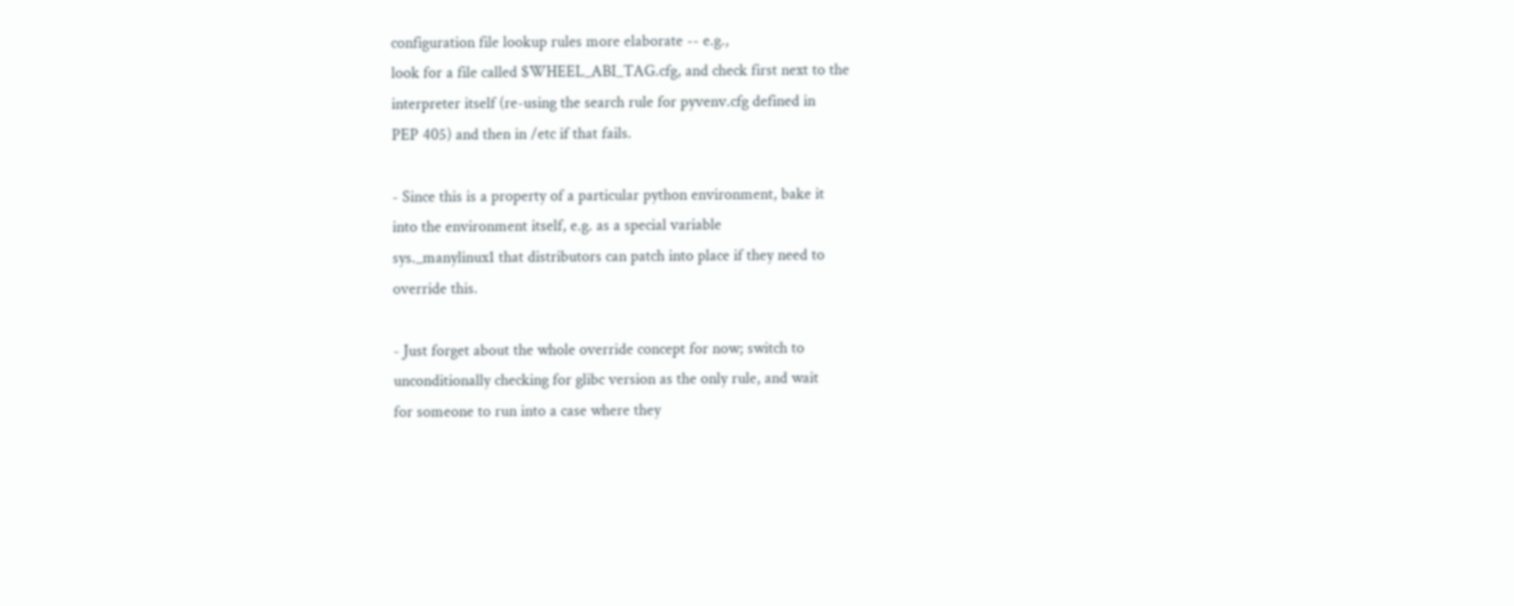configuration file lookup rules more elaborate -- e.g.,
look for a file called $WHEEL_ABI_TAG.cfg, and check first next to the
interpreter itself (re-using the search rule for pyvenv.cfg defined in
PEP 405) and then in /etc if that fails.

- Since this is a property of a particular python environment, bake it
into the environment itself, e.g. as a special variable
sys._manylinux1 that distributors can patch into place if they need to
override this.

- Just forget about the whole override concept for now; switch to
unconditionally checking for glibc version as the only rule, and wait
for someone to run into a case where they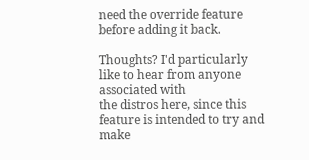need the override feature
before adding it back.

Thoughts? I'd particularly like to hear from anyone associated with
the distros here, since this feature is intended to try and make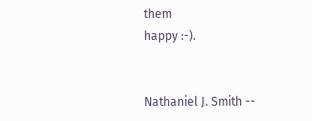them
happy :-).


Nathaniel J. Smith --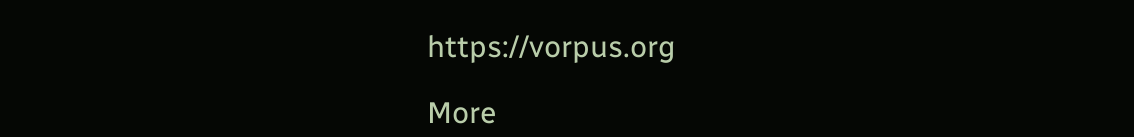https://vorpus.org

More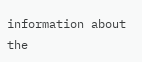information about the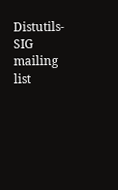Distutils-SIG mailing list